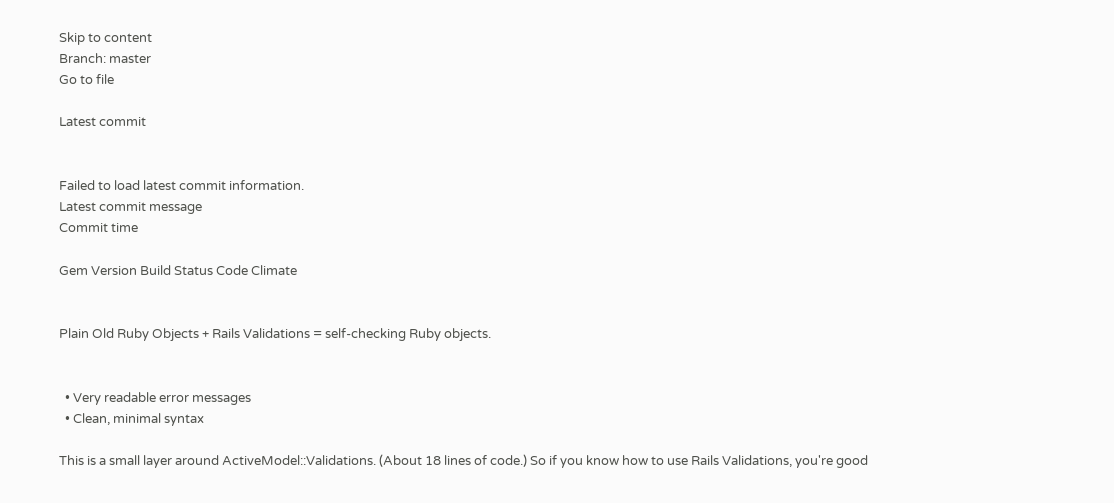Skip to content
Branch: master
Go to file

Latest commit


Failed to load latest commit information.
Latest commit message
Commit time

Gem Version Build Status Code Climate


Plain Old Ruby Objects + Rails Validations = self-checking Ruby objects.


  • Very readable error messages
  • Clean, minimal syntax

This is a small layer around ActiveModel::Validations. (About 18 lines of code.) So if you know how to use Rails Validations, you're good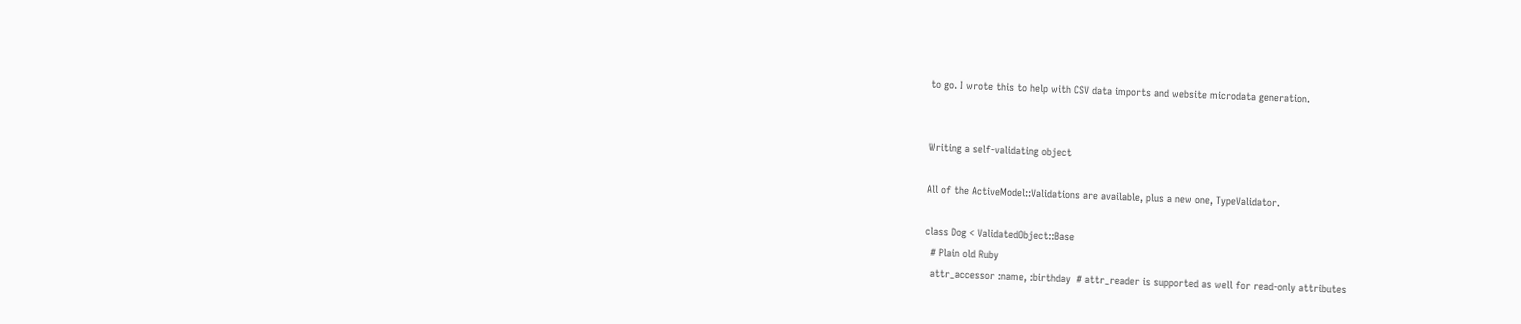to go. I wrote this to help with CSV data imports and website microdata generation.


Writing a self-validating object

All of the ActiveModel::Validations are available, plus a new one, TypeValidator.

class Dog < ValidatedObject::Base
  # Plain old Ruby
  attr_accessor :name, :birthday  # attr_reader is supported as well for read-only attributes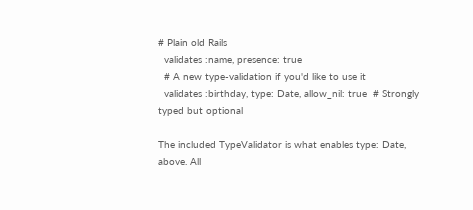# Plain old Rails
  validates :name, presence: true
  # A new type-validation if you'd like to use it
  validates :birthday, type: Date, allow_nil: true  # Strongly typed but optional

The included TypeValidator is what enables type: Date, above. All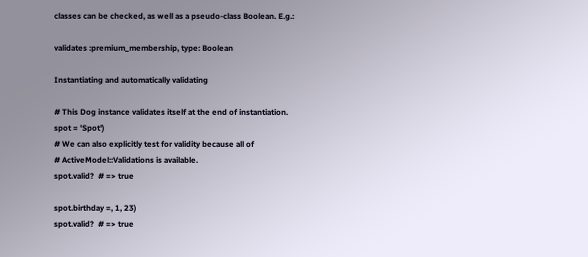classes can be checked, as well as a pseudo-class Boolean. E.g.:

validates :premium_membership, type: Boolean

Instantiating and automatically validating

# This Dog instance validates itself at the end of instantiation.
spot = 'Spot')
# We can also explicitly test for validity because all of
# ActiveModel::Validations is available.
spot.valid?  # => true

spot.birthday =, 1, 23)
spot.valid?  # => true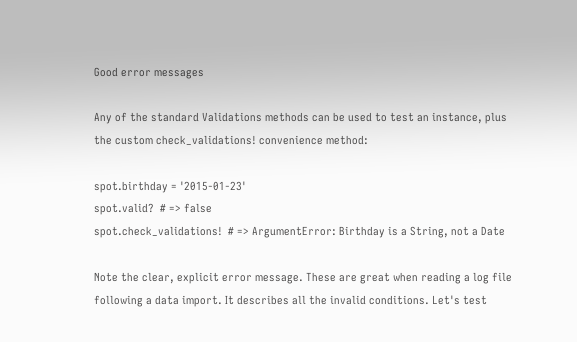Good error messages

Any of the standard Validations methods can be used to test an instance, plus the custom check_validations! convenience method:

spot.birthday = '2015-01-23'
spot.valid?  # => false
spot.check_validations!  # => ArgumentError: Birthday is a String, not a Date

Note the clear, explicit error message. These are great when reading a log file following a data import. It describes all the invalid conditions. Let's test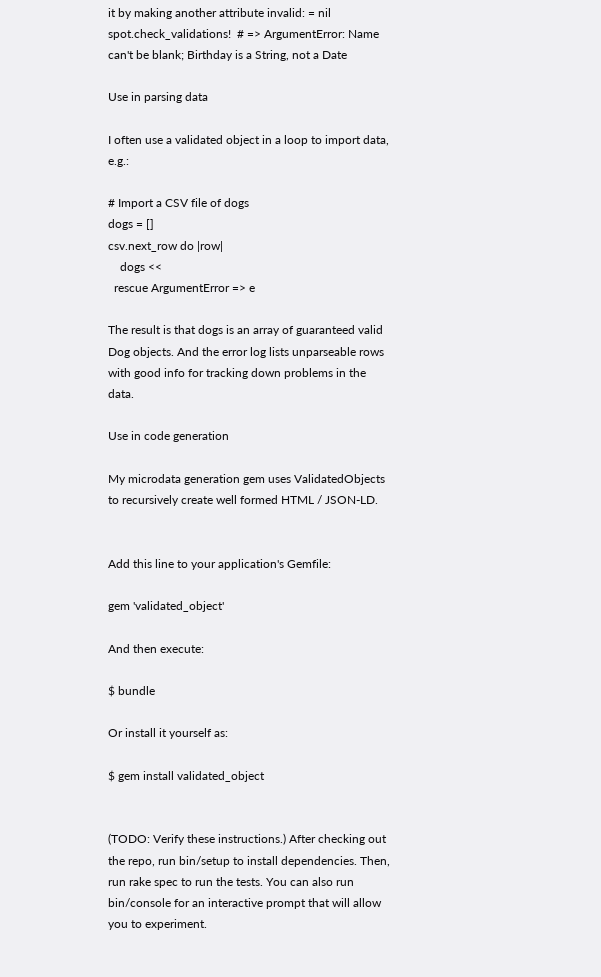it by making another attribute invalid: = nil
spot.check_validations!  # => ArgumentError: Name can't be blank; Birthday is a String, not a Date

Use in parsing data

I often use a validated object in a loop to import data, e.g.:

# Import a CSV file of dogs
dogs = []
csv.next_row do |row|
    dogs <<
  rescue ArgumentError => e

The result is that dogs is an array of guaranteed valid Dog objects. And the error log lists unparseable rows with good info for tracking down problems in the data.

Use in code generation

My microdata generation gem uses ValidatedObjects to recursively create well formed HTML / JSON-LD.


Add this line to your application's Gemfile:

gem 'validated_object'

And then execute:

$ bundle

Or install it yourself as:

$ gem install validated_object


(TODO: Verify these instructions.) After checking out the repo, run bin/setup to install dependencies. Then, run rake spec to run the tests. You can also run bin/console for an interactive prompt that will allow you to experiment.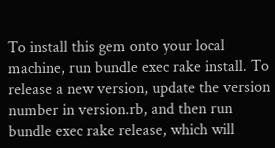To install this gem onto your local machine, run bundle exec rake install. To release a new version, update the version number in version.rb, and then run bundle exec rake release, which will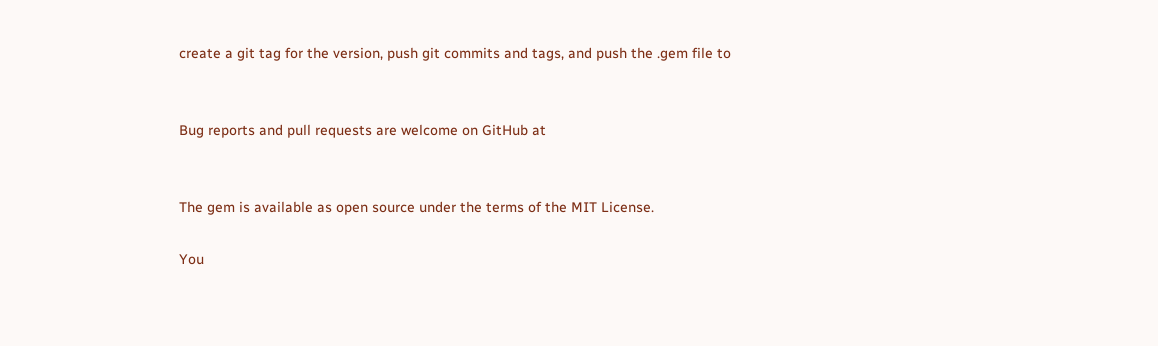create a git tag for the version, push git commits and tags, and push the .gem file to


Bug reports and pull requests are welcome on GitHub at


The gem is available as open source under the terms of the MIT License.

You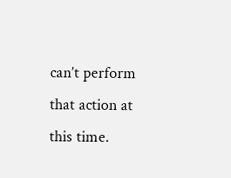can’t perform that action at this time.